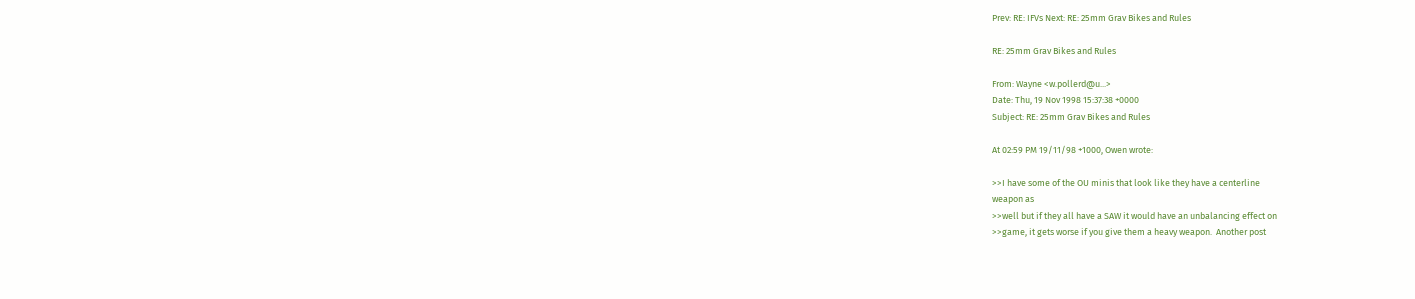Prev: RE: IFVs Next: RE: 25mm Grav Bikes and Rules

RE: 25mm Grav Bikes and Rules

From: Wayne <w.pollerd@u...>
Date: Thu, 19 Nov 1998 15:37:38 +0000
Subject: RE: 25mm Grav Bikes and Rules

At 02:59 PM 19/11/98 +1000, Owen wrote:

>>I have some of the OU minis that look like they have a centerline
weapon as
>>well but if they all have a SAW it would have an unbalancing effect on
>>game, it gets worse if you give them a heavy weapon.  Another post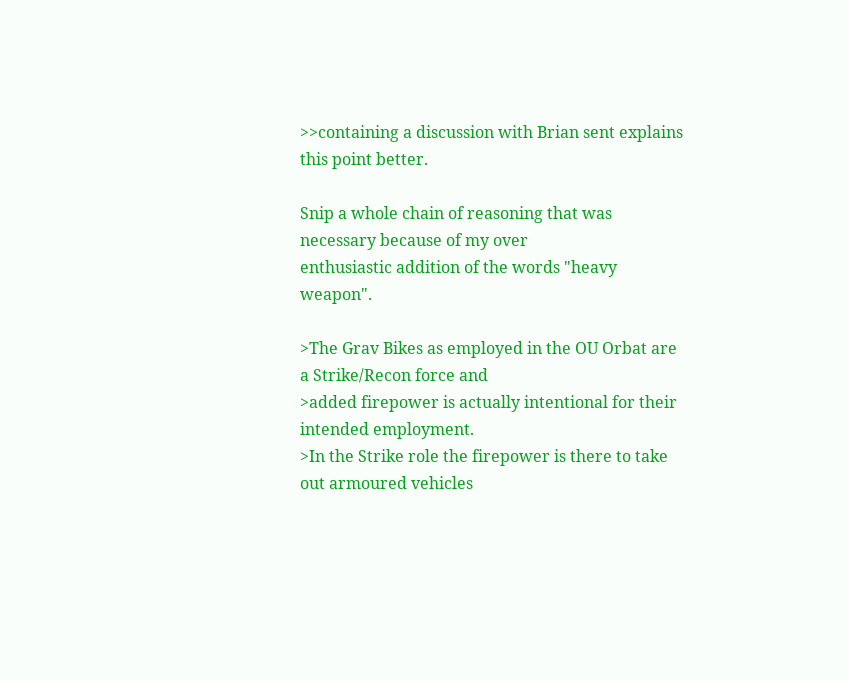>>containing a discussion with Brian sent explains this point better.

Snip a whole chain of reasoning that was necessary because of my over
enthusiastic addition of the words "heavy weapon".

>The Grav Bikes as employed in the OU Orbat are a Strike/Recon force and
>added firepower is actually intentional for their intended employment.
>In the Strike role the firepower is there to take out armoured vehicles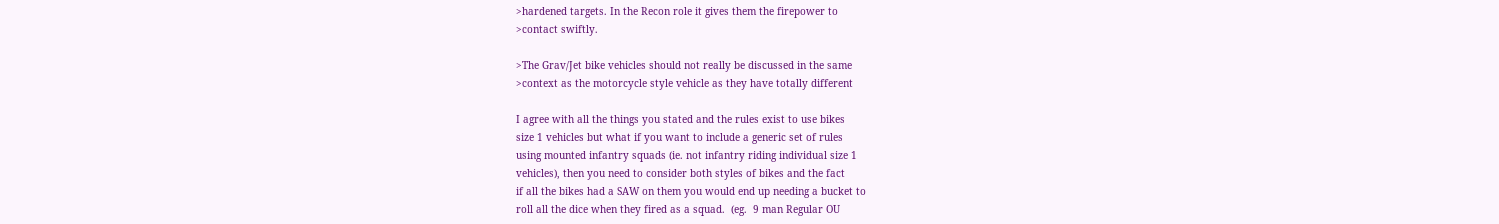>hardened targets. In the Recon role it gives them the firepower to
>contact swiftly.

>The Grav/Jet bike vehicles should not really be discussed in the same
>context as the motorcycle style vehicle as they have totally different

I agree with all the things you stated and the rules exist to use bikes
size 1 vehicles but what if you want to include a generic set of rules
using mounted infantry squads (ie. not infantry riding individual size 1
vehicles), then you need to consider both styles of bikes and the fact
if all the bikes had a SAW on them you would end up needing a bucket to
roll all the dice when they fired as a squad.  (eg.  9 man Regular OU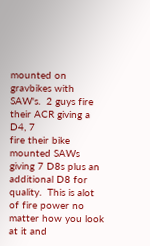mounted on gravbikes with SAW's.  2 guys fire their ACR giving a D4, 7
fire their bike mounted SAWs giving 7 D8s plus an additional D8 for
quality.  This is alot of fire power no matter how you look at it and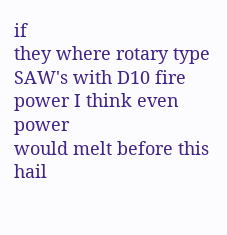if
they where rotary type SAW's with D10 fire power I think even power
would melt before this hail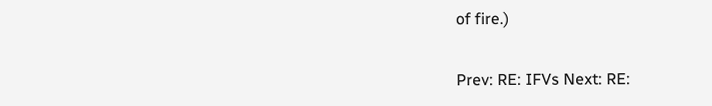of fire.)


Prev: RE: IFVs Next: RE: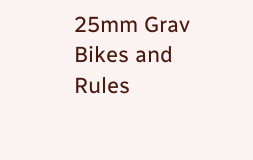25mm Grav Bikes and Rules